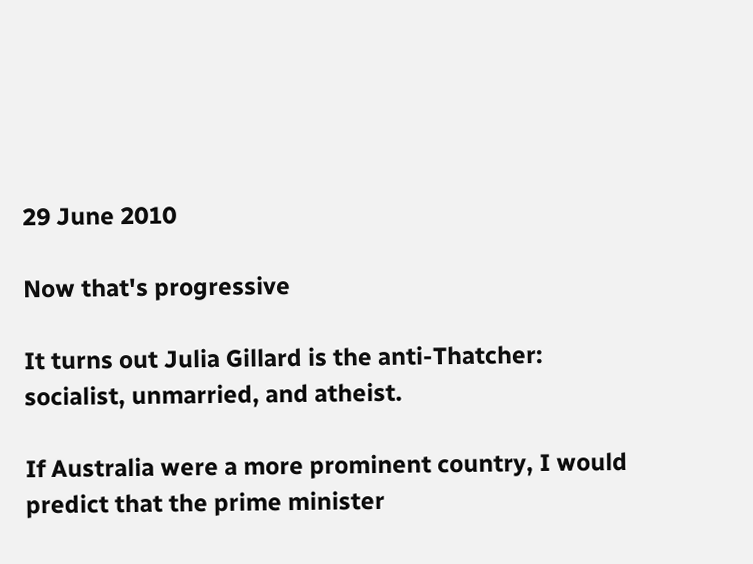29 June 2010

Now that's progressive

It turns out Julia Gillard is the anti-Thatcher: socialist, unmarried, and atheist.

If Australia were a more prominent country, I would predict that the prime minister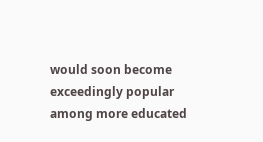would soon become exceedingly popular among more educated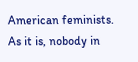American feminists. As it is, nobody in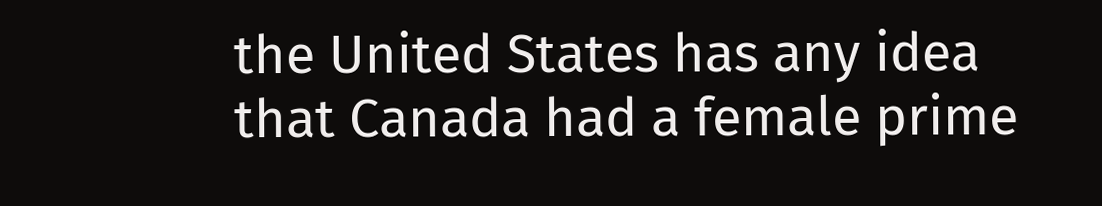the United States has any idea that Canada had a female prime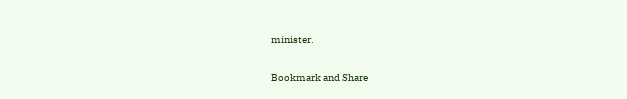minister.

Bookmark and Share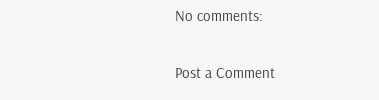No comments:

Post a Comment